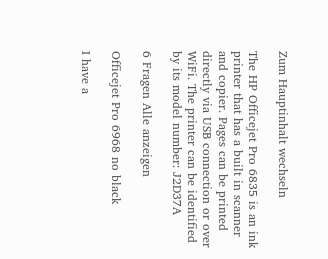Zum Hauptinhalt wechseln

The HP Officejet Pro 6835 is an ink printer that has a built in scanner and copier. Pages can be printed directly via USB connection or over WiFi. The printer can be identified by its model number: J2D37A

6 Fragen Alle anzeigen

Officejet Pro 6968 no black

I have a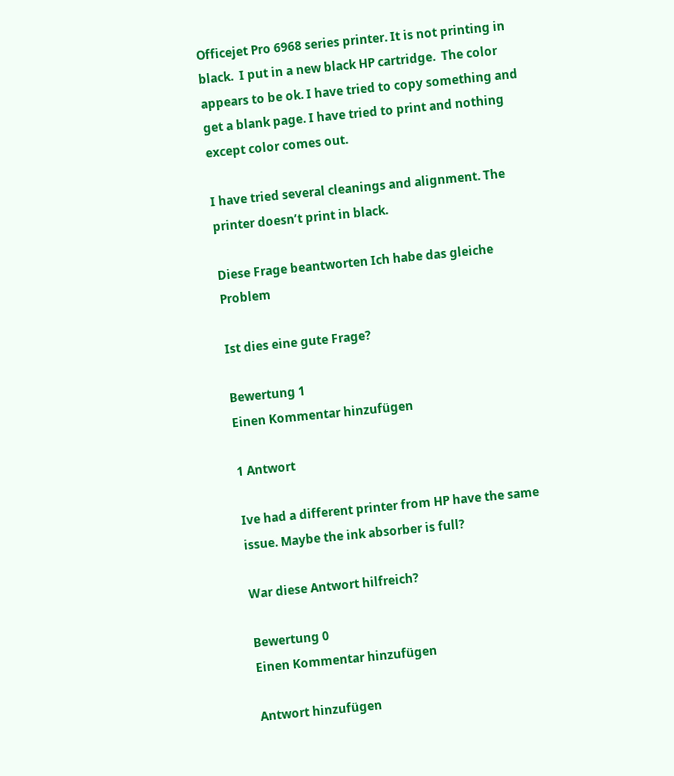Officejet Pro 6968 series printer. It is not printing in black.  I put in a new black HP cartridge.  The color appears to be ok. I have tried to copy something and get a blank page. I have tried to print and nothing except color comes out.

I have tried several cleanings and alignment. The printer doesn’t print in black.

Diese Frage beantworten Ich habe das gleiche Problem

Ist dies eine gute Frage?

Bewertung 1
Einen Kommentar hinzufügen

1 Antwort

Ive had a different printer from HP have the same issue. Maybe the ink absorber is full?

War diese Antwort hilfreich?

Bewertung 0
Einen Kommentar hinzufügen

Antwort hinzufügen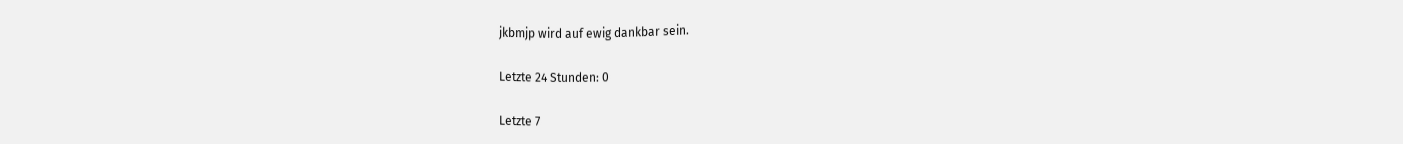jkbmjp wird auf ewig dankbar sein.

Letzte 24 Stunden: 0

Letzte 7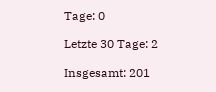Tage: 0

Letzte 30 Tage: 2

Insgesamt: 201